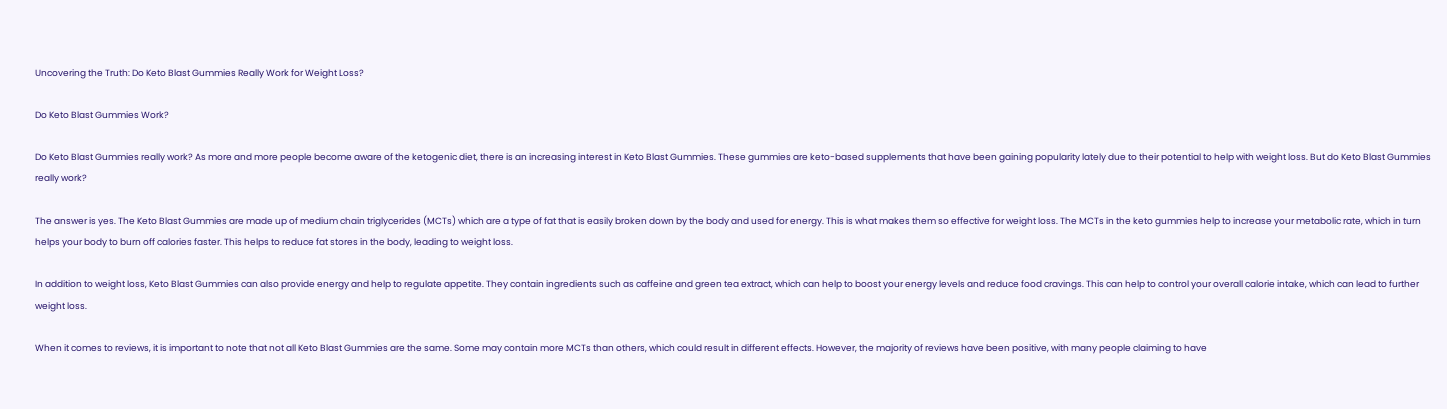Uncovering the Truth: Do Keto Blast Gummies Really Work for Weight Loss?

Do Keto Blast Gummies Work?

Do Keto Blast Gummies really work? As more and more people become aware of the ketogenic diet, there is an increasing interest in Keto Blast Gummies. These gummies are keto-based supplements that have been gaining popularity lately due to their potential to help with weight loss. But do Keto Blast Gummies really work?

The answer is yes. The Keto Blast Gummies are made up of medium chain triglycerides (MCTs) which are a type of fat that is easily broken down by the body and used for energy. This is what makes them so effective for weight loss. The MCTs in the keto gummies help to increase your metabolic rate, which in turn helps your body to burn off calories faster. This helps to reduce fat stores in the body, leading to weight loss.

In addition to weight loss, Keto Blast Gummies can also provide energy and help to regulate appetite. They contain ingredients such as caffeine and green tea extract, which can help to boost your energy levels and reduce food cravings. This can help to control your overall calorie intake, which can lead to further weight loss.

When it comes to reviews, it is important to note that not all Keto Blast Gummies are the same. Some may contain more MCTs than others, which could result in different effects. However, the majority of reviews have been positive, with many people claiming to have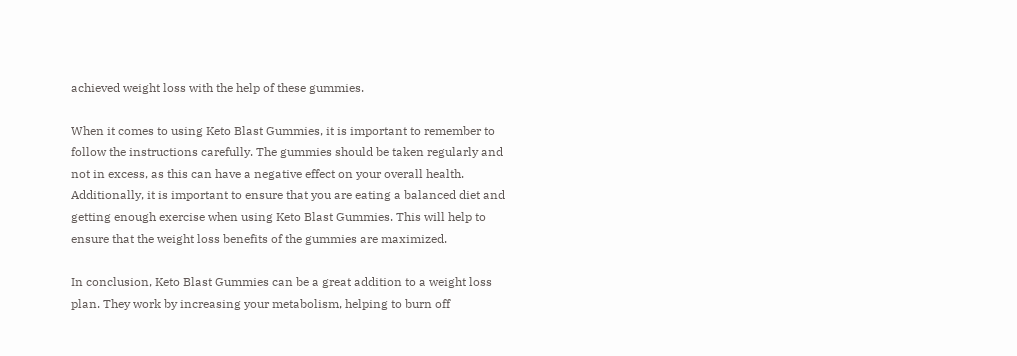achieved weight loss with the help of these gummies.

When it comes to using Keto Blast Gummies, it is important to remember to follow the instructions carefully. The gummies should be taken regularly and not in excess, as this can have a negative effect on your overall health. Additionally, it is important to ensure that you are eating a balanced diet and getting enough exercise when using Keto Blast Gummies. This will help to ensure that the weight loss benefits of the gummies are maximized.

In conclusion, Keto Blast Gummies can be a great addition to a weight loss plan. They work by increasing your metabolism, helping to burn off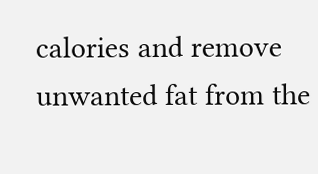calories and remove unwanted fat from the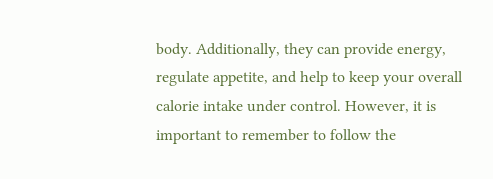body. Additionally, they can provide energy, regulate appetite, and help to keep your overall calorie intake under control. However, it is important to remember to follow the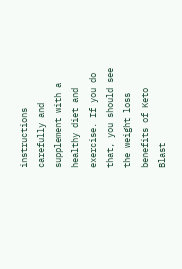instructions carefully and supplement with a healthy diet and exercise. If you do that, you should see the weight loss benefits of Keto Blast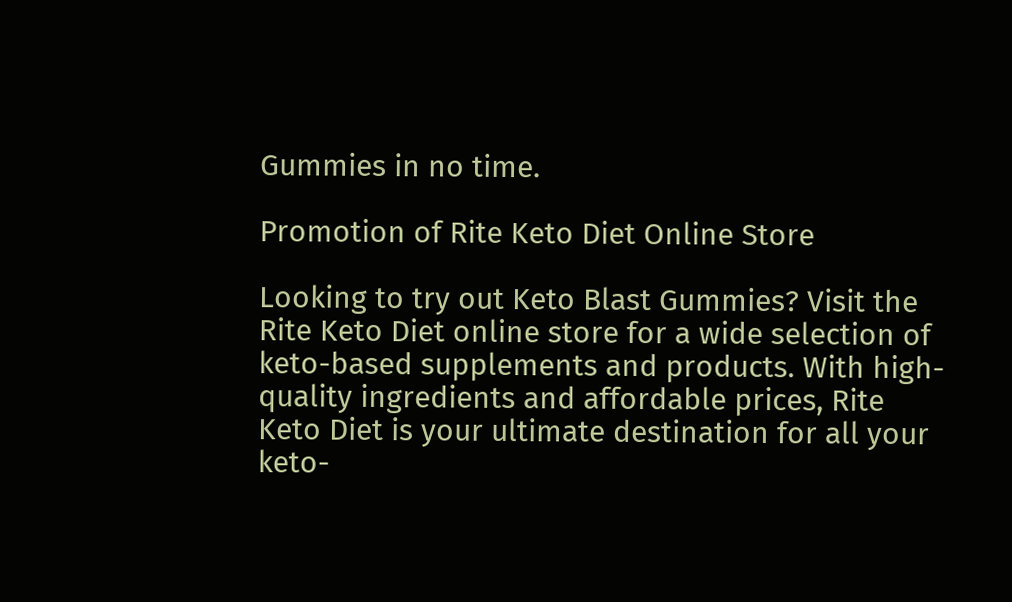Gummies in no time.

Promotion of Rite Keto Diet Online Store

Looking to try out Keto Blast Gummies? Visit the Rite Keto Diet online store for a wide selection of keto-based supplements and products. With high-quality ingredients and affordable prices, Rite Keto Diet is your ultimate destination for all your keto-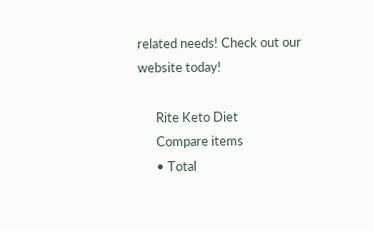related needs! Check out our website today!

      Rite Keto Diet
      Compare items
      • Total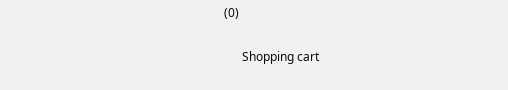(0)

      Shopping cart